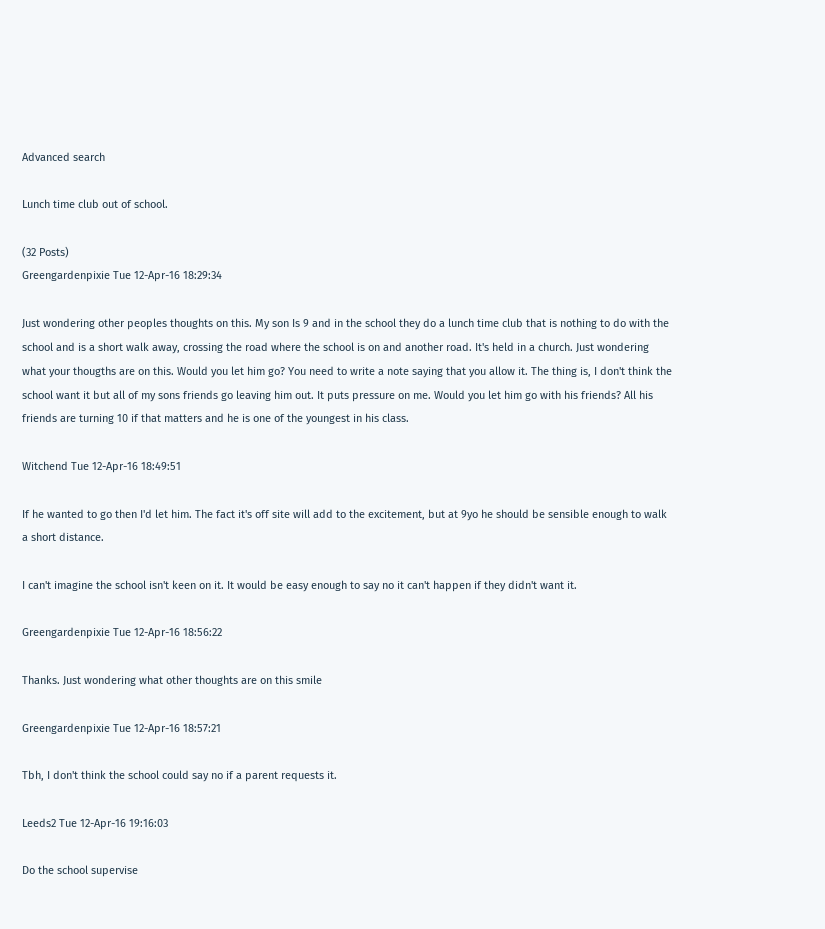Advanced search

Lunch time club out of school.

(32 Posts)
Greengardenpixie Tue 12-Apr-16 18:29:34

Just wondering other peoples thoughts on this. My son Is 9 and in the school they do a lunch time club that is nothing to do with the school and is a short walk away, crossing the road where the school is on and another road. It's held in a church. Just wondering what your thougths are on this. Would you let him go? You need to write a note saying that you allow it. The thing is, I don't think the school want it but all of my sons friends go leaving him out. It puts pressure on me. Would you let him go with his friends? All his friends are turning 10 if that matters and he is one of the youngest in his class.

Witchend Tue 12-Apr-16 18:49:51

If he wanted to go then I'd let him. The fact it's off site will add to the excitement, but at 9yo he should be sensible enough to walk a short distance.

I can't imagine the school isn't keen on it. It would be easy enough to say no it can't happen if they didn't want it.

Greengardenpixie Tue 12-Apr-16 18:56:22

Thanks. Just wondering what other thoughts are on this smile

Greengardenpixie Tue 12-Apr-16 18:57:21

Tbh, I don't think the school could say no if a parent requests it.

Leeds2 Tue 12-Apr-16 19:16:03

Do the school supervise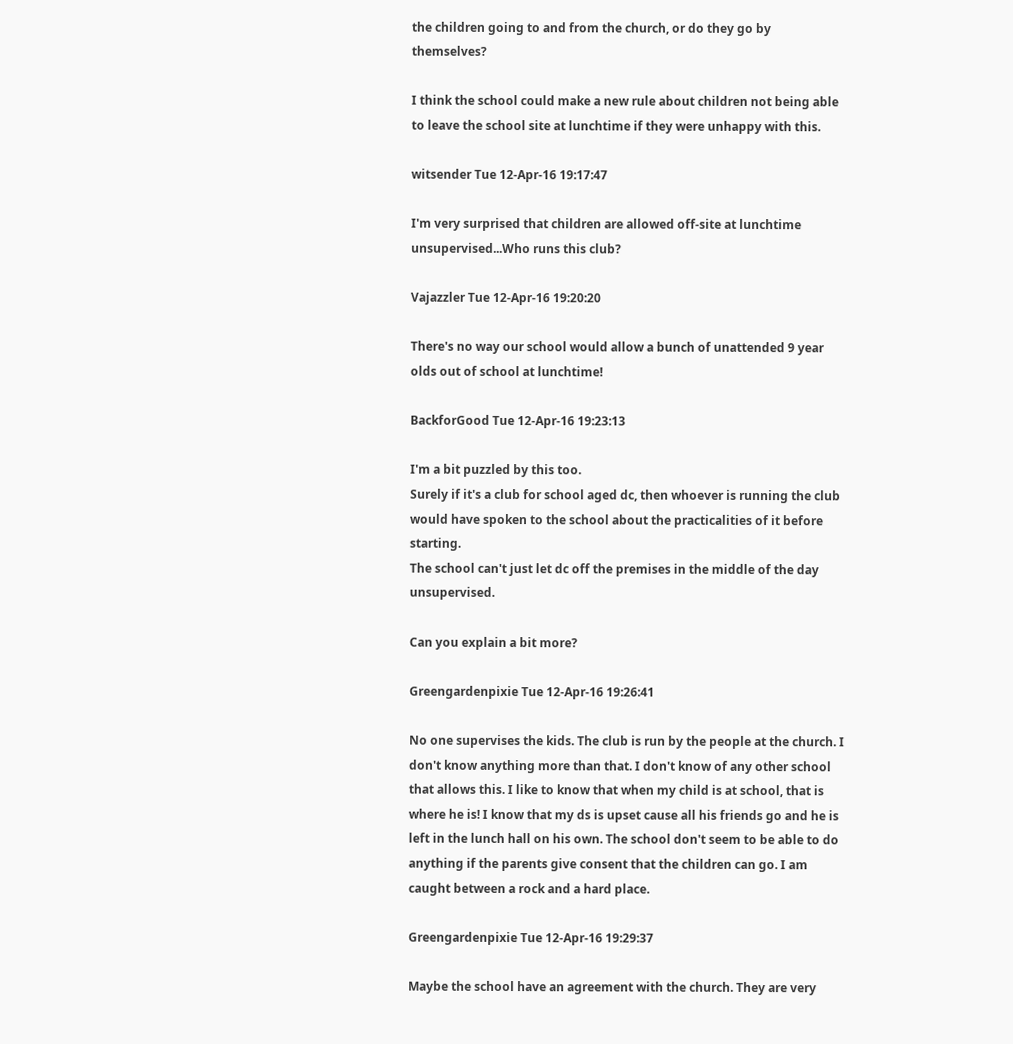the children going to and from the church, or do they go by themselves?

I think the school could make a new rule about children not being able to leave the school site at lunchtime if they were unhappy with this.

witsender Tue 12-Apr-16 19:17:47

I'm very surprised that children are allowed off-site at lunchtime unsupervised...Who runs this club?

Vajazzler Tue 12-Apr-16 19:20:20

There's no way our school would allow a bunch of unattended 9 year olds out of school at lunchtime!

BackforGood Tue 12-Apr-16 19:23:13

I'm a bit puzzled by this too.
Surely if it's a club for school aged dc, then whoever is running the club would have spoken to the school about the practicalities of it before starting.
The school can't just let dc off the premises in the middle of the day unsupervised.

Can you explain a bit more?

Greengardenpixie Tue 12-Apr-16 19:26:41

No one supervises the kids. The club is run by the people at the church. I don't know anything more than that. I don't know of any other school that allows this. I like to know that when my child is at school, that is where he is! I know that my ds is upset cause all his friends go and he is left in the lunch hall on his own. The school don't seem to be able to do anything if the parents give consent that the children can go. I am caught between a rock and a hard place.

Greengardenpixie Tue 12-Apr-16 19:29:37

Maybe the school have an agreement with the church. They are very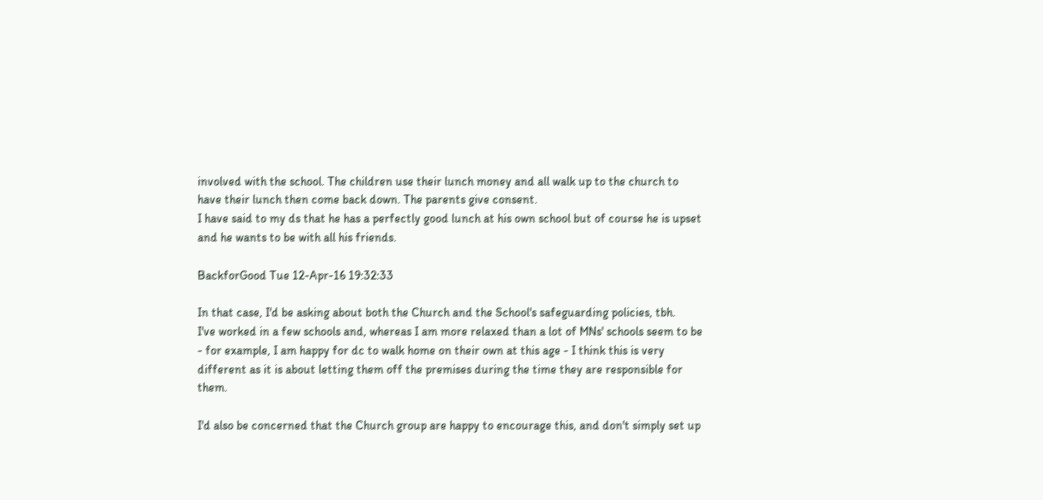involved with the school. The children use their lunch money and all walk up to the church to have their lunch then come back down. The parents give consent.
I have said to my ds that he has a perfectly good lunch at his own school but of course he is upset and he wants to be with all his friends.

BackforGood Tue 12-Apr-16 19:32:33

In that case, I'd be asking about both the Church and the School's safeguarding policies, tbh.
I've worked in a few schools and, whereas I am more relaxed than a lot of MNs' schools seem to be - for example, I am happy for dc to walk home on their own at this age - I think this is very different as it is about letting them off the premises during the time they are responsible for them.

I'd also be concerned that the Church group are happy to encourage this, and don't simply set up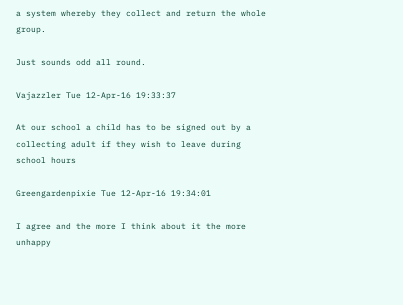a system whereby they collect and return the whole group.

Just sounds odd all round.

Vajazzler Tue 12-Apr-16 19:33:37

At our school a child has to be signed out by a collecting adult if they wish to leave during school hours

Greengardenpixie Tue 12-Apr-16 19:34:01

I agree and the more I think about it the more unhappy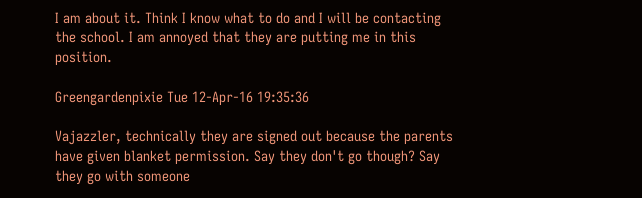I am about it. Think I know what to do and I will be contacting the school. I am annoyed that they are putting me in this position.

Greengardenpixie Tue 12-Apr-16 19:35:36

Vajazzler, technically they are signed out because the parents have given blanket permission. Say they don't go though? Say they go with someone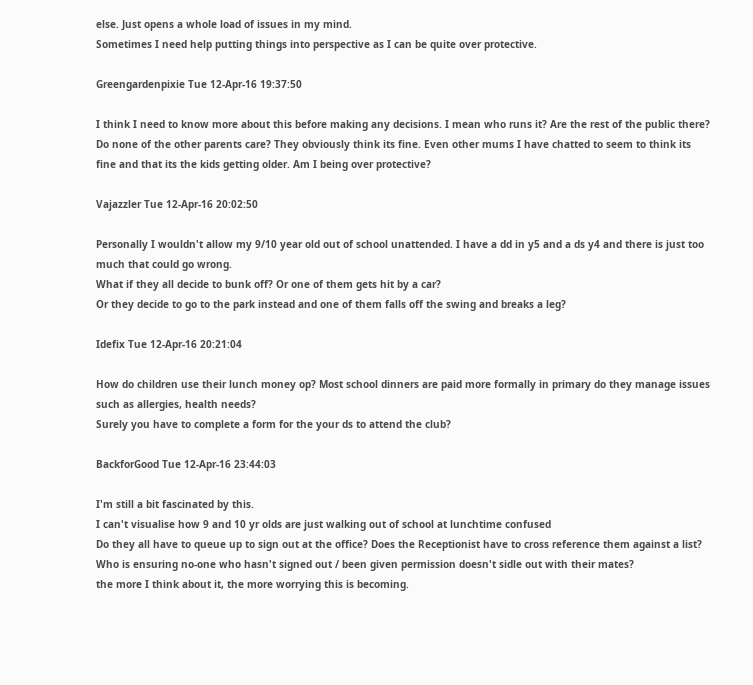else. Just opens a whole load of issues in my mind.
Sometimes I need help putting things into perspective as I can be quite over protective.

Greengardenpixie Tue 12-Apr-16 19:37:50

I think I need to know more about this before making any decisions. I mean who runs it? Are the rest of the public there? Do none of the other parents care? They obviously think its fine. Even other mums I have chatted to seem to think its fine and that its the kids getting older. Am I being over protective?

Vajazzler Tue 12-Apr-16 20:02:50

Personally I wouldn't allow my 9/10 year old out of school unattended. I have a dd in y5 and a ds y4 and there is just too much that could go wrong.
What if they all decide to bunk off? Or one of them gets hit by a car?
Or they decide to go to the park instead and one of them falls off the swing and breaks a leg?

Idefix Tue 12-Apr-16 20:21:04

How do children use their lunch money op? Most school dinners are paid more formally in primary do they manage issues such as allergies, health needs?
Surely you have to complete a form for the your ds to attend the club?

BackforGood Tue 12-Apr-16 23:44:03

I'm still a bit fascinated by this.
I can't visualise how 9 and 10 yr olds are just walking out of school at lunchtime confused
Do they all have to queue up to sign out at the office? Does the Receptionist have to cross reference them against a list? Who is ensuring no-one who hasn't signed out / been given permission doesn't sidle out with their mates?
the more I think about it, the more worrying this is becoming.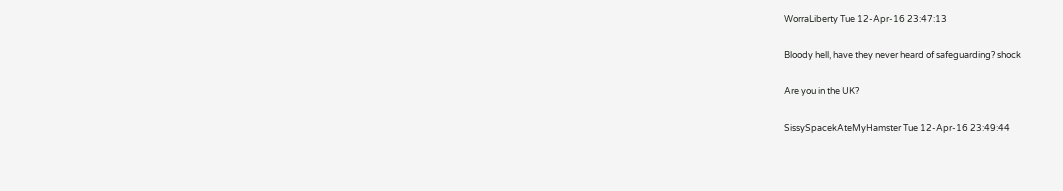WorraLiberty Tue 12-Apr-16 23:47:13

Bloody hell, have they never heard of safeguarding? shock

Are you in the UK?

SissySpacekAteMyHamster Tue 12-Apr-16 23:49:44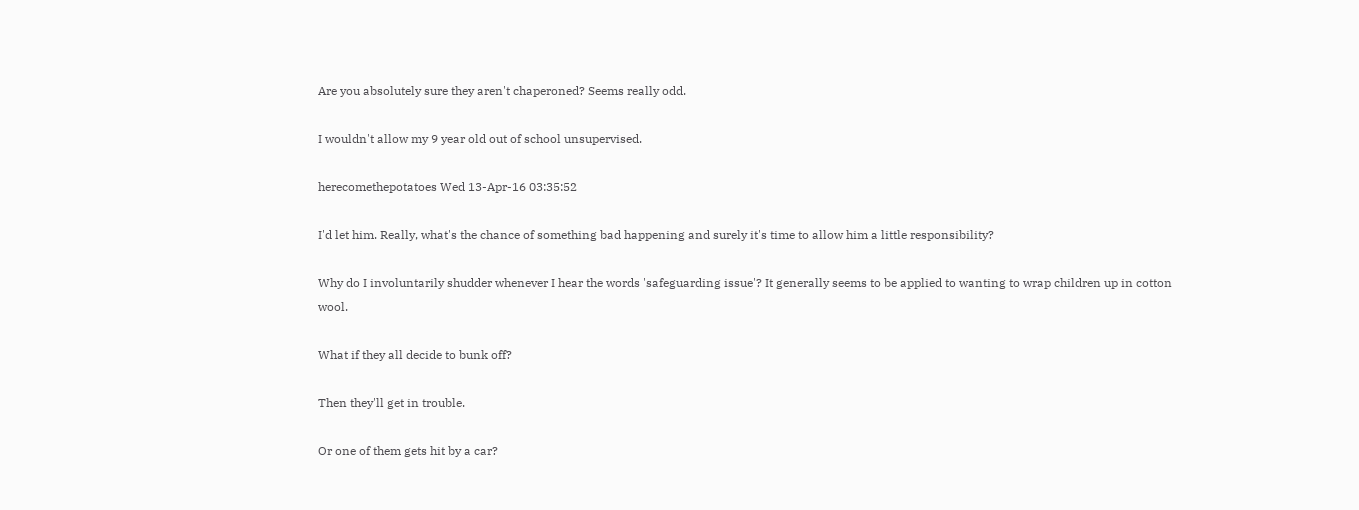Are you absolutely sure they aren't chaperoned? Seems really odd.

I wouldn't allow my 9 year old out of school unsupervised.

herecomethepotatoes Wed 13-Apr-16 03:35:52

I'd let him. Really, what's the chance of something bad happening and surely it's time to allow him a little responsibility?

Why do I involuntarily shudder whenever I hear the words 'safeguarding issue'? It generally seems to be applied to wanting to wrap children up in cotton wool.

What if they all decide to bunk off?

Then they'll get in trouble.

Or one of them gets hit by a car?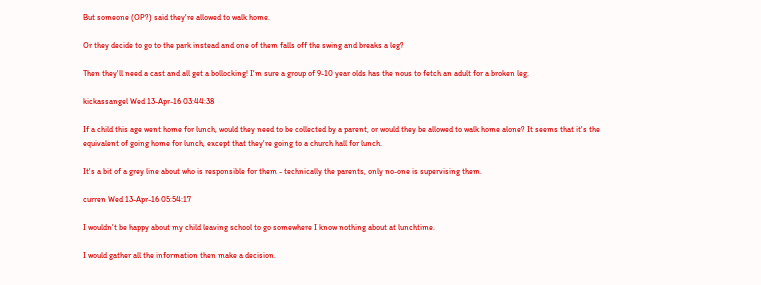But someone (OP?) said they're allowed to walk home.

Or they decide to go to the park instead and one of them falls off the swing and breaks a leg?

Then they'll need a cast and all get a bollocking! I'm sure a group of 9-10 year olds has the nous to fetch an adult for a broken leg.

kickassangel Wed 13-Apr-16 03:44:38

If a child this age went home for lunch, would they need to be collected by a parent, or would they be allowed to walk home alone? It seems that it's the equivalent of going home for lunch, except that they're going to a church hall for lunch.

It's a bit of a grey line about who is responsible for them - technically the parents, only no-one is supervising them.

curren Wed 13-Apr-16 05:54:17

I wouldn't be happy about my child leaving school to go somewhere I know nothing about at lunchtime.

I would gather all the information then make a decision.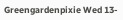Greengardenpixie Wed 13-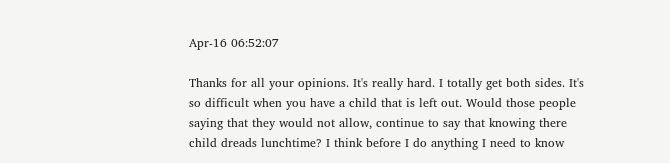Apr-16 06:52:07

Thanks for all your opinions. It's really hard. I totally get both sides. It's so difficult when you have a child that is left out. Would those people saying that they would not allow, continue to say that knowing there child dreads lunchtime? I think before I do anything I need to know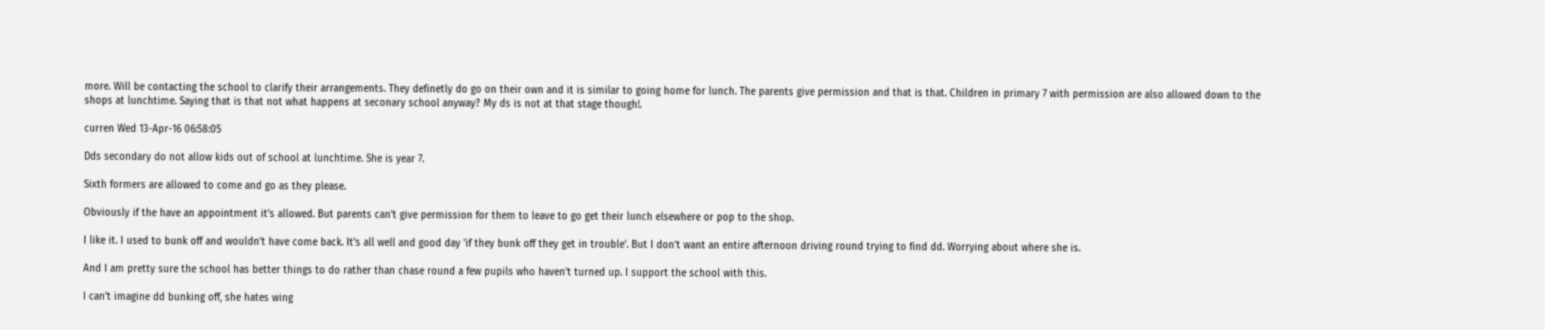more. Will be contacting the school to clarify their arrangements. They definetly do go on their own and it is similar to going home for lunch. The parents give permission and that is that. Children in primary 7 with permission are also allowed down to the shops at lunchtime. Saying that is that not what happens at seconary school anyway? My ds is not at that stage though!.

curren Wed 13-Apr-16 06:58:05

Dds secondary do not allow kids out of school at lunchtime. She is year 7.

Sixth formers are allowed to come and go as they please.

Obviously if the have an appointment it's allowed. But parents can't give permission for them to leave to go get their lunch elsewhere or pop to the shop.

I like it. I used to bunk off and wouldn't have come back. It's all well and good day 'if they bunk off they get in trouble'. But I don't want an entire afternoon driving round trying to find dd. Worrying about where she is.

And I am pretty sure the school has better things to do rather than chase round a few pupils who haven't turned up. I support the school with this.

I can't imagine dd bunking off, she hates wing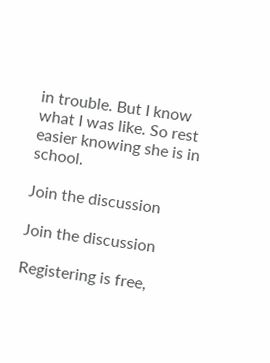in trouble. But I know what I was like. So rest easier knowing she is in school.

Join the discussion

Join the discussion

Registering is free,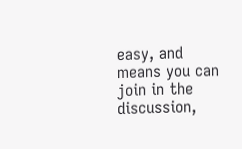easy, and means you can join in the discussion,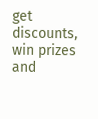get discounts, win prizes and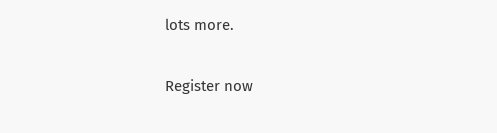lots more.

Register now